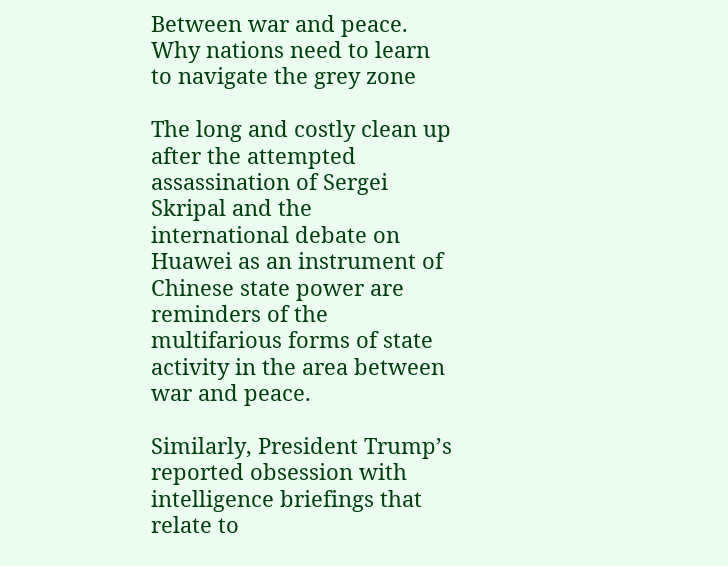Between war and peace. Why nations need to learn to navigate the grey zone

The long and costly clean up after the attempted assassination of Sergei Skripal and the international debate on Huawei as an instrument of Chinese state power are reminders of the multifarious forms of state activity in the area between war and peace.

Similarly, President Trump’s reported obsession with intelligence briefings that relate to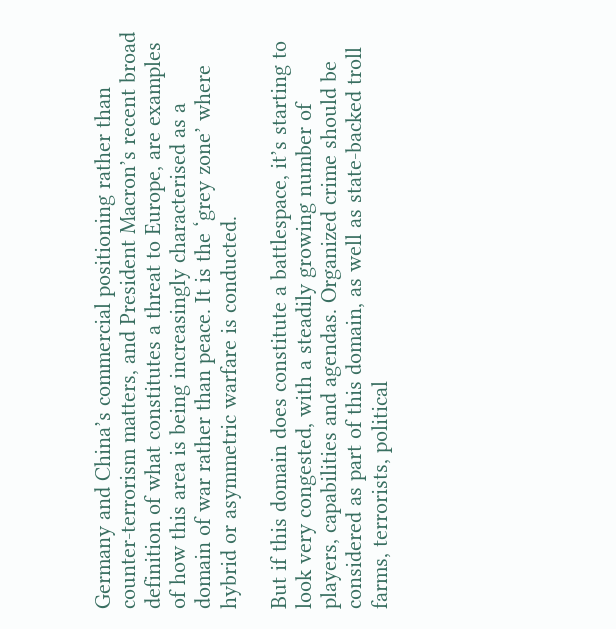Germany and China’s commercial positioning rather than counter-terrorism matters, and President Macron’s recent broad definition of what constitutes a threat to Europe, are examples of how this area is being increasingly characterised as a domain of war rather than peace. It is the ‘grey zone’ where hybrid or asymmetric warfare is conducted.

But if this domain does constitute a battlespace, it’s starting to look very congested, with a steadily growing number of players, capabilities and agendas. Organized crime should be considered as part of this domain, as well as state-backed troll farms, terrorists, political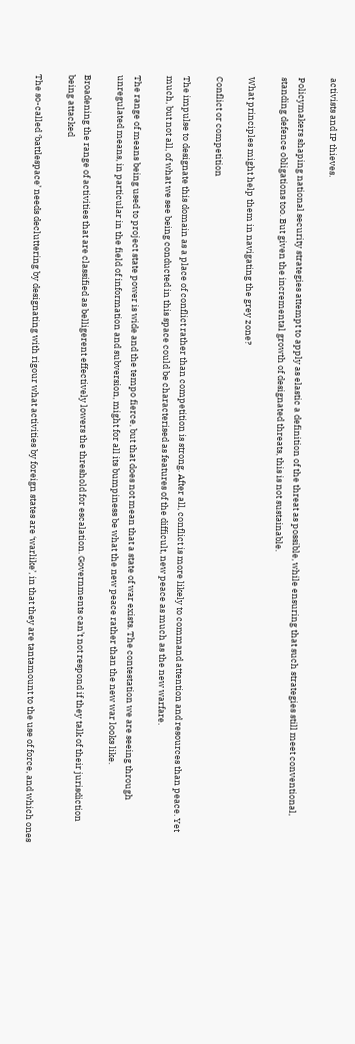activists and IP thieves.

Policymakers shaping national security strategies attempt to apply as elastic a definition of the threat as possible, while ensuring that such strategies still meet conventional, standing defence obligations too. But given the incremental growth of designated threats, this is not sustainable.

What principles might help them in navigating the grey zone?

Conflict or competition

The impulse to designate this domain as a place of conflict rather than competition is strong. After all, conflict is more likely to command attention and resources than peace. Yet much, but not all, of what we see being conducted in this space could be characterised as features of the difficult, new peace as much as the new warfare.

The range of means being used to project state power is wide and the tempo fierce, but that does not mean that a state of war exists. The contestation we are seeing through unregulated means, in particular in the field of information and subversion, might for all its bumpiness be what the new peace rather than the new war looks like.

Broadening the range of activities that are classified as belligerent effectively lowers the threshold for escalation. Governments can’t not respond if they talk of their jurisdiction being attacked

The so-called ‘battlespace’ needs decluttering by designating with rigour what activities by foreign states are ‘warlike’, in that they are tantamount to the use of force, and which ones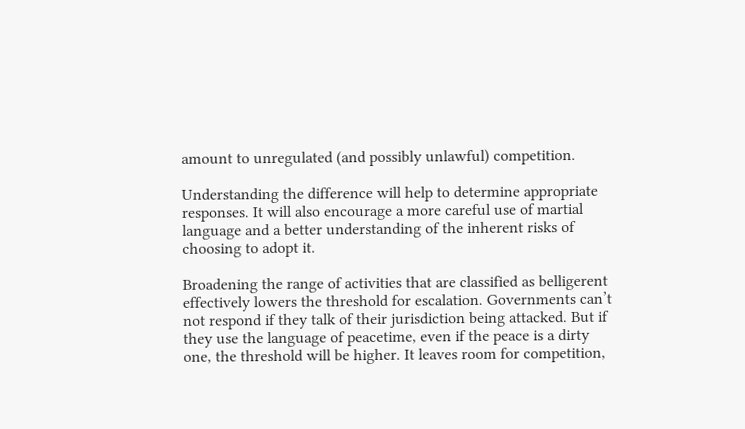amount to unregulated (and possibly unlawful) competition.

Understanding the difference will help to determine appropriate responses. It will also encourage a more careful use of martial language and a better understanding of the inherent risks of choosing to adopt it.

Broadening the range of activities that are classified as belligerent effectively lowers the threshold for escalation. Governments can’t not respond if they talk of their jurisdiction being attacked. But if they use the language of peacetime, even if the peace is a dirty one, the threshold will be higher. It leaves room for competition,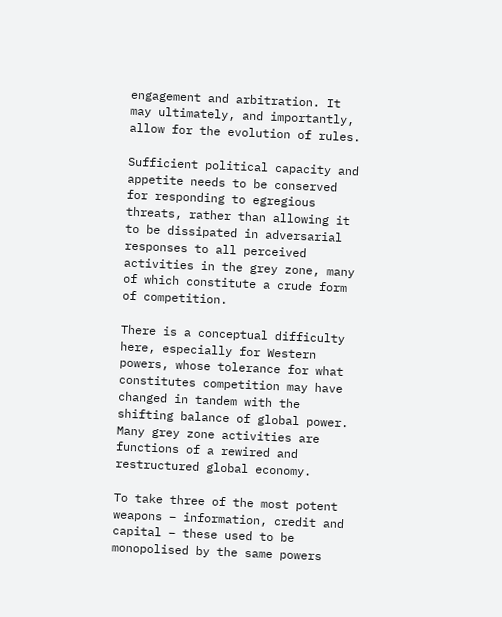engagement and arbitration. It may ultimately, and importantly, allow for the evolution of rules.

Sufficient political capacity and appetite needs to be conserved for responding to egregious threats, rather than allowing it to be dissipated in adversarial responses to all perceived activities in the grey zone, many of which constitute a crude form of competition.

There is a conceptual difficulty here, especially for Western powers, whose tolerance for what constitutes competition may have changed in tandem with the shifting balance of global power. Many grey zone activities are functions of a rewired and restructured global economy.

To take three of the most potent weapons – information, credit and capital – these used to be monopolised by the same powers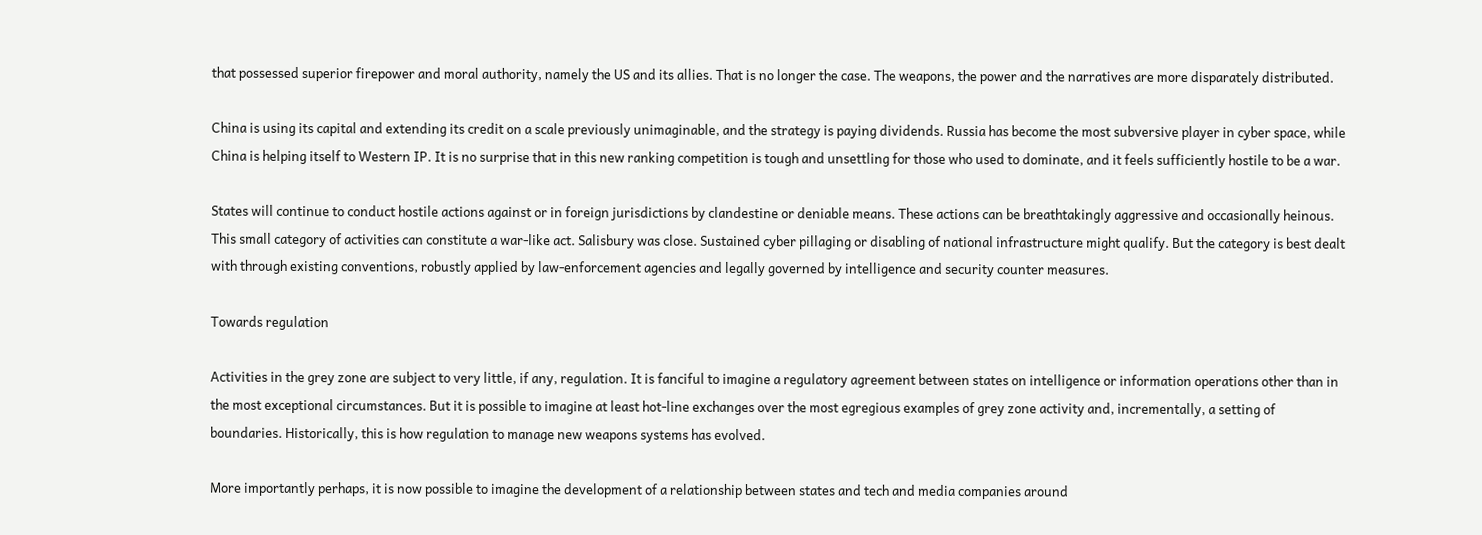that possessed superior firepower and moral authority, namely the US and its allies. That is no longer the case. The weapons, the power and the narratives are more disparately distributed.

China is using its capital and extending its credit on a scale previously unimaginable, and the strategy is paying dividends. Russia has become the most subversive player in cyber space, while China is helping itself to Western IP. It is no surprise that in this new ranking competition is tough and unsettling for those who used to dominate, and it feels sufficiently hostile to be a war.

States will continue to conduct hostile actions against or in foreign jurisdictions by clandestine or deniable means. These actions can be breathtakingly aggressive and occasionally heinous. This small category of activities can constitute a war-like act. Salisbury was close. Sustained cyber pillaging or disabling of national infrastructure might qualify. But the category is best dealt with through existing conventions, robustly applied by law-enforcement agencies and legally governed by intelligence and security counter measures.

Towards regulation

Activities in the grey zone are subject to very little, if any, regulation. It is fanciful to imagine a regulatory agreement between states on intelligence or information operations other than in the most exceptional circumstances. But it is possible to imagine at least hot-line exchanges over the most egregious examples of grey zone activity and, incrementally, a setting of boundaries. Historically, this is how regulation to manage new weapons systems has evolved.

More importantly perhaps, it is now possible to imagine the development of a relationship between states and tech and media companies around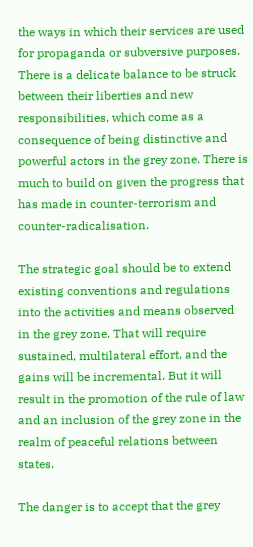the ways in which their services are used for propaganda or subversive purposes. There is a delicate balance to be struck between their liberties and new responsibilities, which come as a consequence of being distinctive and powerful actors in the grey zone. There is much to build on given the progress that has made in counter-terrorism and counter-radicalisation.

The strategic goal should be to extend existing conventions and regulations into the activities and means observed in the grey zone. That will require sustained, multilateral effort, and the gains will be incremental. But it will result in the promotion of the rule of law and an inclusion of the grey zone in the realm of peaceful relations between states.

The danger is to accept that the grey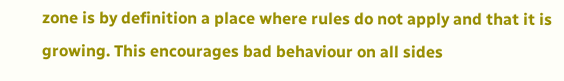zone is by definition a place where rules do not apply and that it is growing. This encourages bad behaviour on all sides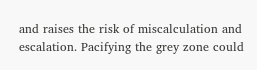and raises the risk of miscalculation and escalation. Pacifying the grey zone could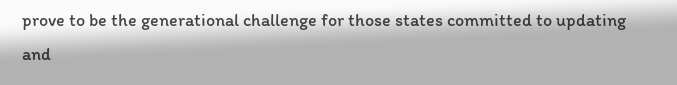prove to be the generational challenge for those states committed to updating and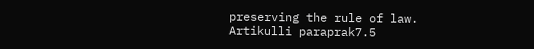preserving the rule of law.
Artikulli paraprak7.5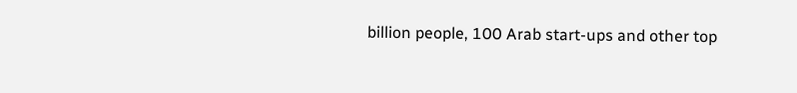billion people, 100 Arab start-ups and other top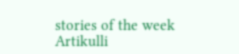stories of the week
Artikulli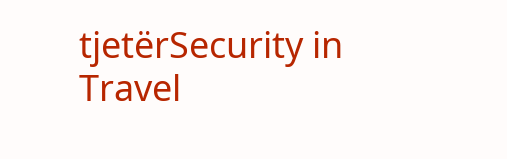tjetërSecurity in Travel